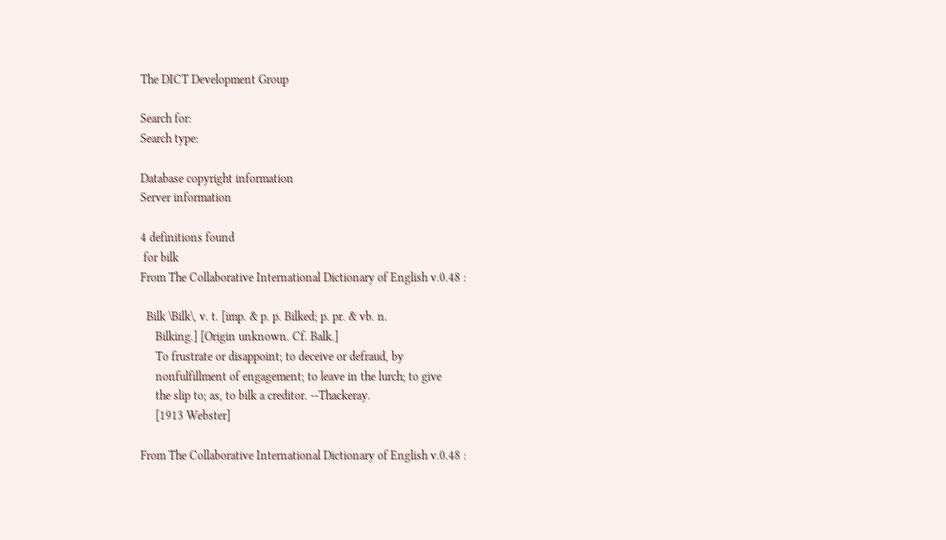The DICT Development Group

Search for:
Search type:

Database copyright information
Server information

4 definitions found
 for bilk
From The Collaborative International Dictionary of English v.0.48 :

  Bilk \Bilk\, v. t. [imp. & p. p. Bilked; p. pr. & vb. n.
     Bilking.] [Origin unknown. Cf. Balk.]
     To frustrate or disappoint; to deceive or defraud, by
     nonfulfillment of engagement; to leave in the lurch; to give
     the slip to; as, to bilk a creditor. --Thackeray.
     [1913 Webster]

From The Collaborative International Dictionary of English v.0.48 :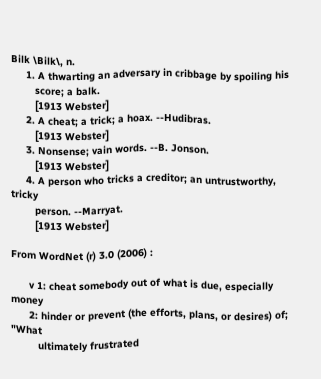Bilk \Bilk\, n.
     1. A thwarting an adversary in cribbage by spoiling his
        score; a balk.
        [1913 Webster]
     2. A cheat; a trick; a hoax. --Hudibras.
        [1913 Webster]
     3. Nonsense; vain words. --B. Jonson.
        [1913 Webster]
     4. A person who tricks a creditor; an untrustworthy, tricky
        person. --Marryat.
        [1913 Webster]

From WordNet (r) 3.0 (2006) :

      v 1: cheat somebody out of what is due, especially money
      2: hinder or prevent (the efforts, plans, or desires) of; "What
         ultimately frustrated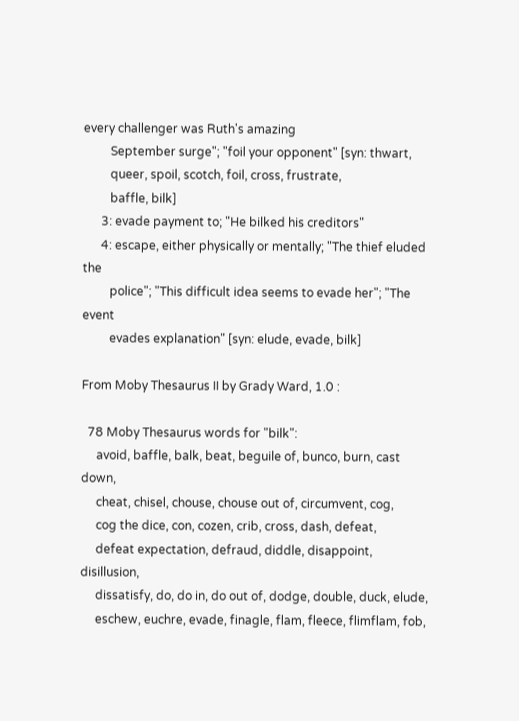every challenger was Ruth's amazing
         September surge"; "foil your opponent" [syn: thwart,
         queer, spoil, scotch, foil, cross, frustrate,
         baffle, bilk]
      3: evade payment to; "He bilked his creditors"
      4: escape, either physically or mentally; "The thief eluded the
         police"; "This difficult idea seems to evade her"; "The event
         evades explanation" [syn: elude, evade, bilk]

From Moby Thesaurus II by Grady Ward, 1.0 :

  78 Moby Thesaurus words for "bilk":
     avoid, baffle, balk, beat, beguile of, bunco, burn, cast down,
     cheat, chisel, chouse, chouse out of, circumvent, cog,
     cog the dice, con, cozen, crib, cross, dash, defeat,
     defeat expectation, defraud, diddle, disappoint, disillusion,
     dissatisfy, do, do in, do out of, dodge, double, duck, elude,
     eschew, euchre, evade, finagle, flam, fleece, flimflam, fob,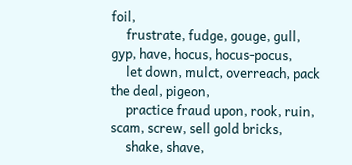foil,
     frustrate, fudge, gouge, gull, gyp, have, hocus, hocus-pocus,
     let down, mulct, overreach, pack the deal, pigeon,
     practice fraud upon, rook, ruin, scam, screw, sell gold bricks,
     shake, shave,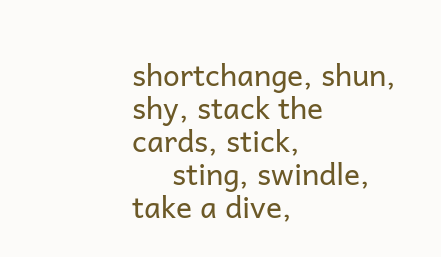shortchange, shun, shy, stack the cards, stick,
     sting, swindle, take a dive,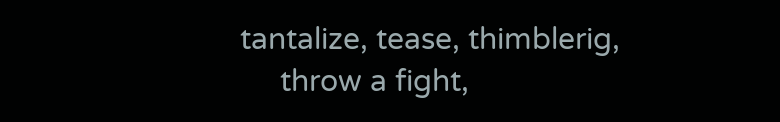tantalize, tease, thimblerig,
     throw a fight,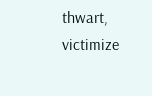thwart, victimize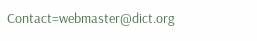Contact=webmaster@dict.org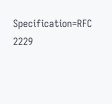Specification=RFC 2229